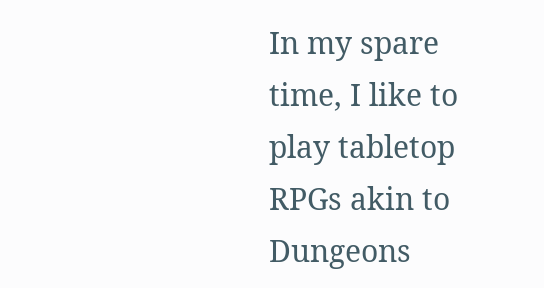In my spare time, I like to play tabletop RPGs akin to Dungeons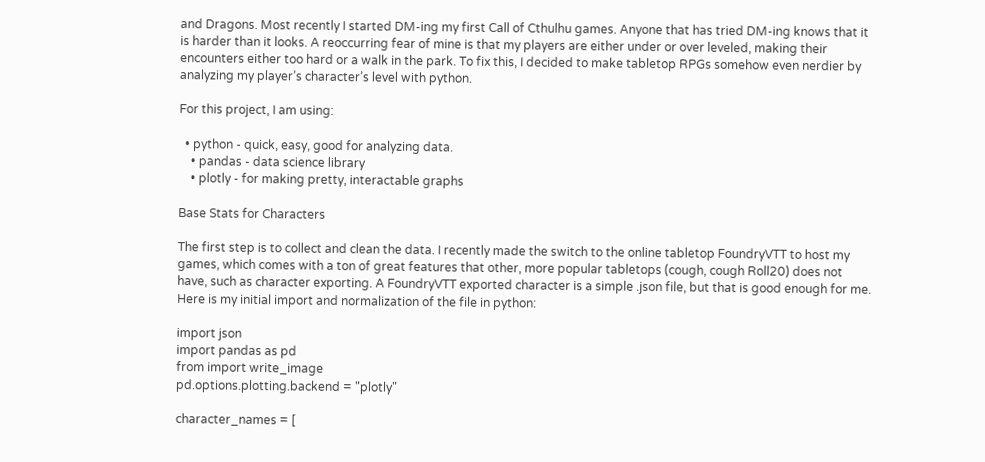and Dragons. Most recently I started DM-ing my first Call of Cthulhu games. Anyone that has tried DM-ing knows that it is harder than it looks. A reoccurring fear of mine is that my players are either under or over leveled, making their encounters either too hard or a walk in the park. To fix this, I decided to make tabletop RPGs somehow even nerdier by analyzing my player’s character’s level with python.

For this project, I am using:

  • python - quick, easy, good for analyzing data.
    • pandas - data science library
    • plotly - for making pretty, interactable graphs

Base Stats for Characters

The first step is to collect and clean the data. I recently made the switch to the online tabletop FoundryVTT to host my games, which comes with a ton of great features that other, more popular tabletops (cough, cough Roll20) does not have, such as character exporting. A FoundryVTT exported character is a simple .json file, but that is good enough for me. Here is my initial import and normalization of the file in python:

import json
import pandas as pd
from import write_image
pd.options.plotting.backend = "plotly"

character_names = [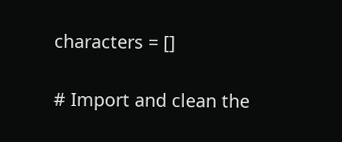characters = []

# Import and clean the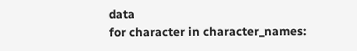data
for character in character_names: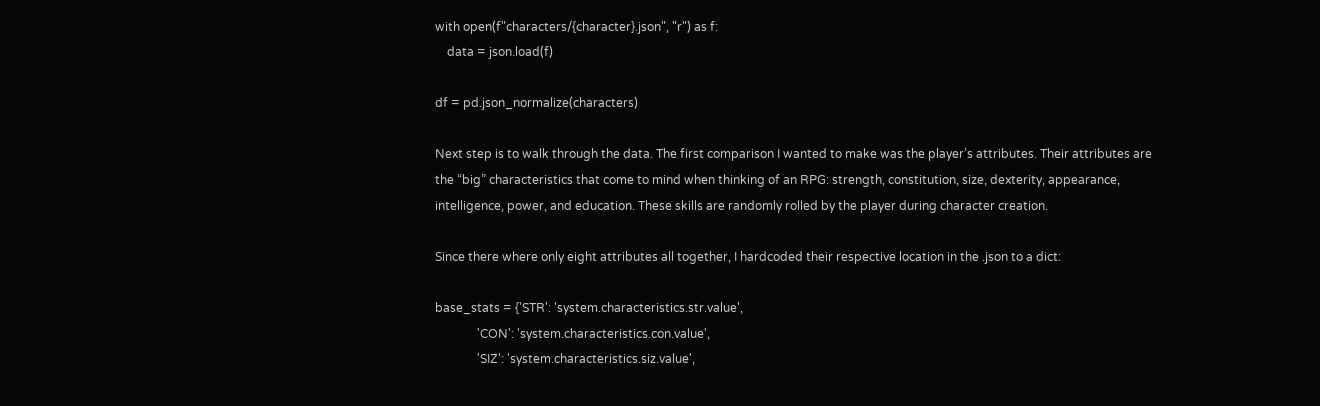with open(f"characters/{character}.json", "r") as f:
    data = json.load(f)

df = pd.json_normalize(characters)

Next step is to walk through the data. The first comparison I wanted to make was the player’s attributes. Their attributes are the “big” characteristics that come to mind when thinking of an RPG: strength, constitution, size, dexterity, appearance, intelligence, power, and education. These skills are randomly rolled by the player during character creation.

Since there where only eight attributes all together, I hardcoded their respective location in the .json to a dict:

base_stats = {'STR': 'system.characteristics.str.value',
              'CON': 'system.characteristics.con.value',
              'SIZ': 'system.characteristics.siz.value',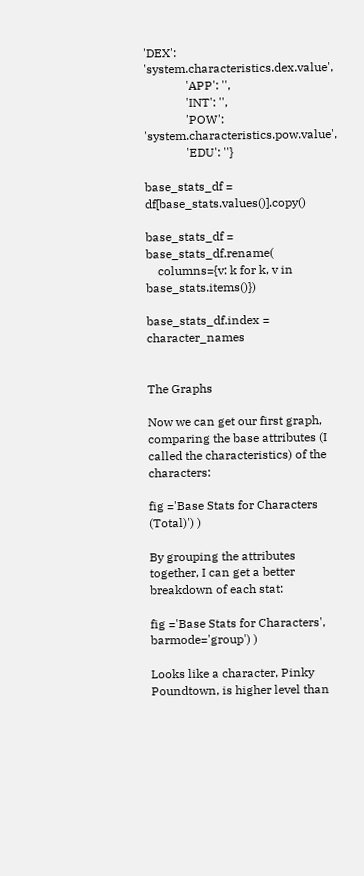'DEX': 'system.characteristics.dex.value',
              'APP': '',
              'INT': '',
              'POW': 'system.characteristics.pow.value',
              'EDU': ''}

base_stats_df = df[base_stats.values()].copy()

base_stats_df = base_stats_df.rename(
    columns={v: k for k, v in base_stats.items()})

base_stats_df.index = character_names


The Graphs

Now we can get our first graph, comparing the base attributes (I called the characteristics) of the characters:

fig ='Base Stats for Characters (Total)') )

By grouping the attributes together, I can get a better breakdown of each stat:

fig ='Base Stats for Characters', barmode='group') )

Looks like a character, Pinky Poundtown, is higher level than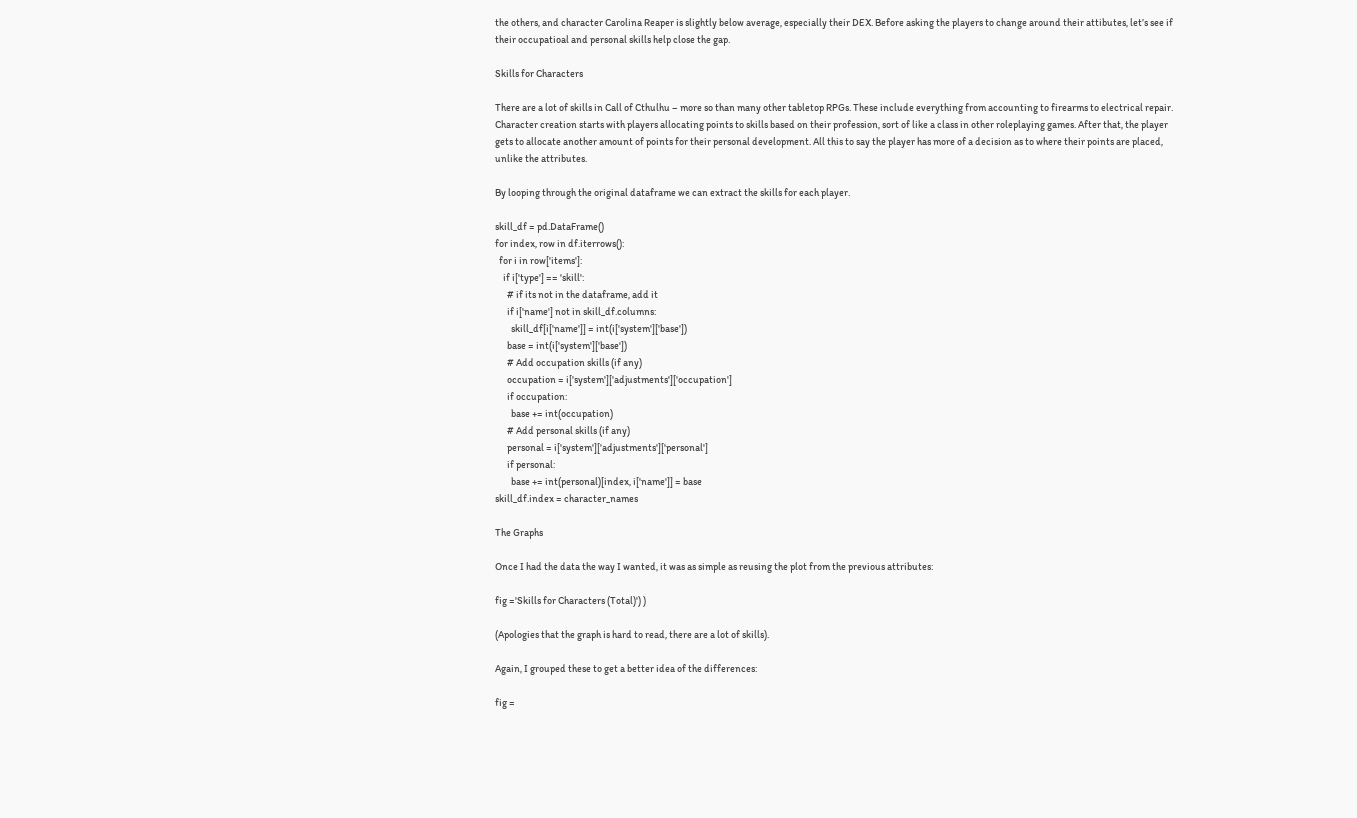the others, and character Carolina Reaper is slightly below average, especially their DEX. Before asking the players to change around their attibutes, let’s see if their occupatioal and personal skills help close the gap.

Skills for Characters

There are a lot of skills in Call of Cthulhu – more so than many other tabletop RPGs. These include everything from accounting to firearms to electrical repair. Character creation starts with players allocating points to skills based on their profession, sort of like a class in other roleplaying games. After that, the player gets to allocate another amount of points for their personal development. All this to say the player has more of a decision as to where their points are placed, unlike the attributes.

By looping through the original dataframe we can extract the skills for each player.

skill_df = pd.DataFrame()
for index, row in df.iterrows():
  for i in row['items']:
    if i['type'] == 'skill':
      # if its not in the dataframe, add it
      if i['name'] not in skill_df.columns:
        skill_df[i['name']] = int(i['system']['base'])
      base = int(i['system']['base'])
      # Add occupation skills (if any)
      occupation = i['system']['adjustments']['occupation']
      if occupation:
        base += int(occupation)
      # Add personal skills (if any)
      personal = i['system']['adjustments']['personal']
      if personal:
        base += int(personal)[index, i['name']] = base
skill_df.index = character_names

The Graphs

Once I had the data the way I wanted, it was as simple as reusing the plot from the previous attributes:

fig ='Skills for Characters (Total)') )

(Apologies that the graph is hard to read, there are a lot of skills).

Again, I grouped these to get a better idea of the differences:

fig =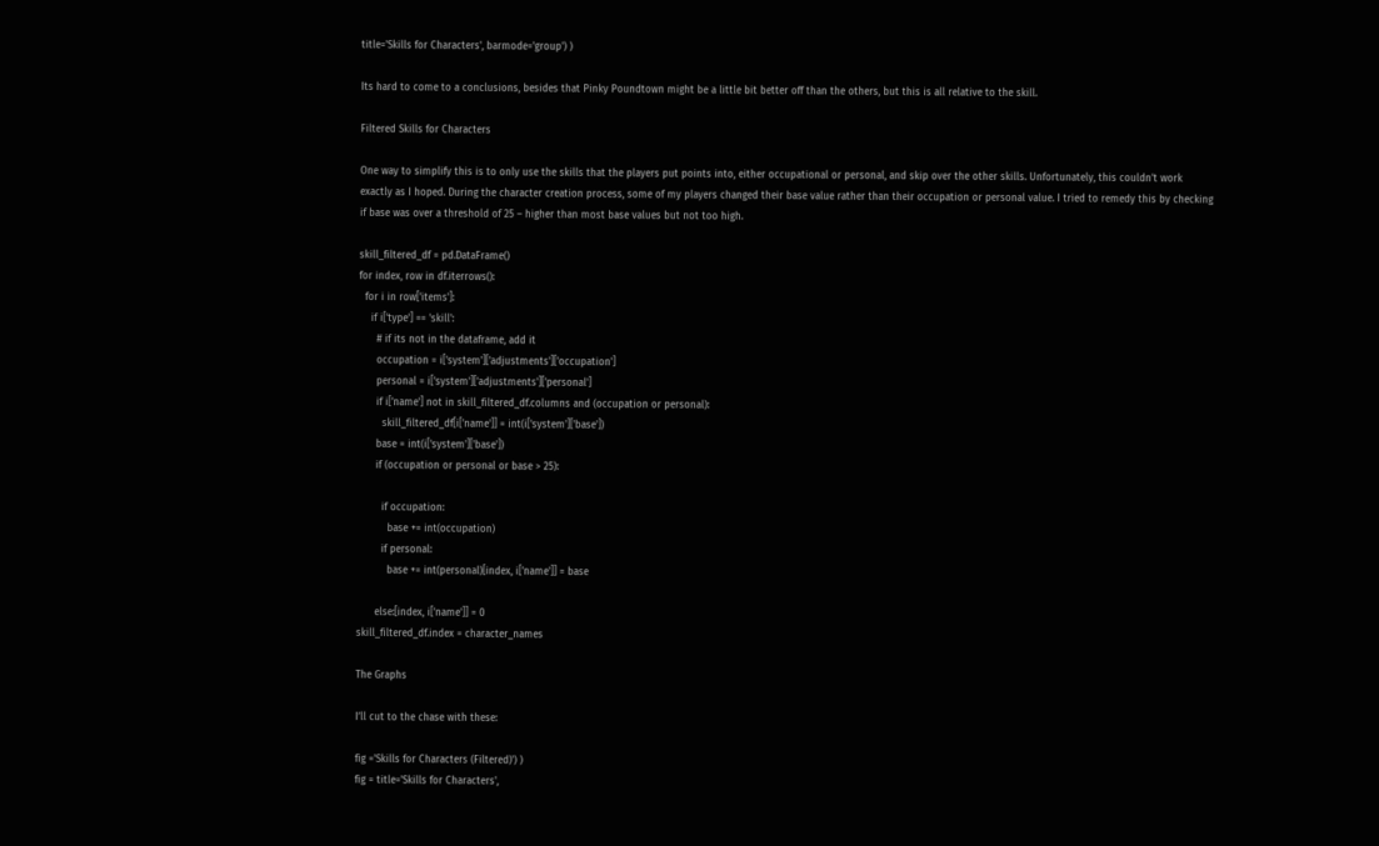title='Skills for Characters', barmode='group') )

Its hard to come to a conclusions, besides that Pinky Poundtown might be a little bit better off than the others, but this is all relative to the skill.

Filtered Skills for Characters

One way to simplify this is to only use the skills that the players put points into, either occupational or personal, and skip over the other skills. Unfortunately, this couldn’t work exactly as I hoped. During the character creation process, some of my players changed their base value rather than their occupation or personal value. I tried to remedy this by checking if base was over a threshold of 25 – higher than most base values but not too high.

skill_filtered_df = pd.DataFrame()
for index, row in df.iterrows():
  for i in row['items']:
    if i['type'] == 'skill':
      # if its not in the dataframe, add it
      occupation = i['system']['adjustments']['occupation']
      personal = i['system']['adjustments']['personal']
      if i['name'] not in skill_filtered_df.columns and (occupation or personal):
        skill_filtered_df[i['name']] = int(i['system']['base'])
      base = int(i['system']['base'])
      if (occupation or personal or base > 25):

        if occupation:
          base += int(occupation)
        if personal:
          base += int(personal)[index, i['name']] = base

      else:[index, i['name']] = 0
skill_filtered_df.index = character_names

The Graphs

I’ll cut to the chase with these:

fig ='Skills for Characters (Filtered)') )
fig = title='Skills for Characters',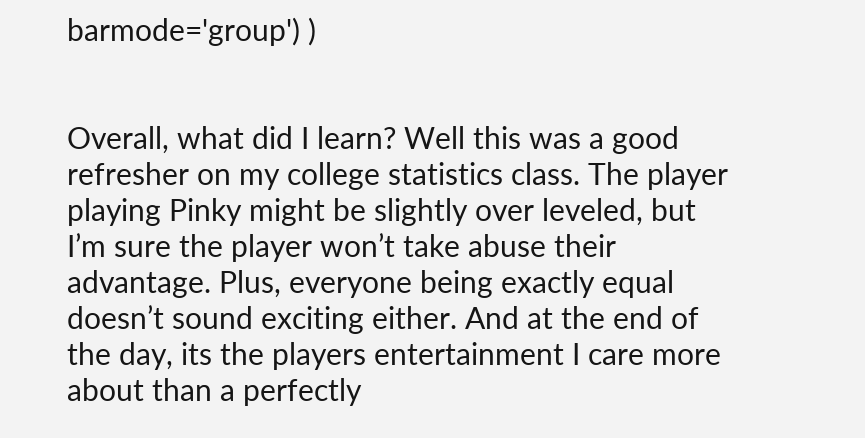barmode='group') )


Overall, what did I learn? Well this was a good refresher on my college statistics class. The player playing Pinky might be slightly over leveled, but I’m sure the player won’t take abuse their advantage. Plus, everyone being exactly equal doesn’t sound exciting either. And at the end of the day, its the players entertainment I care more about than a perfectly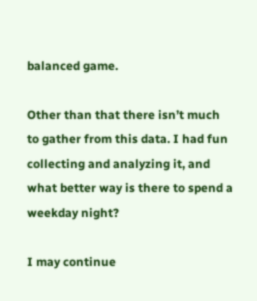balanced game.

Other than that there isn’t much to gather from this data. I had fun collecting and analyzing it, and what better way is there to spend a weekday night?

I may continue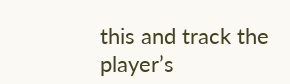this and track the player’s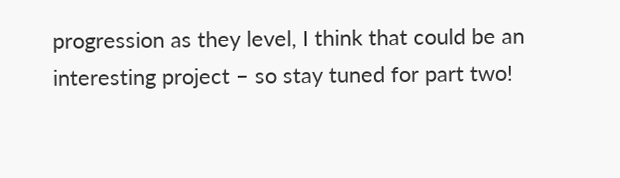progression as they level, I think that could be an interesting project – so stay tuned for part two!